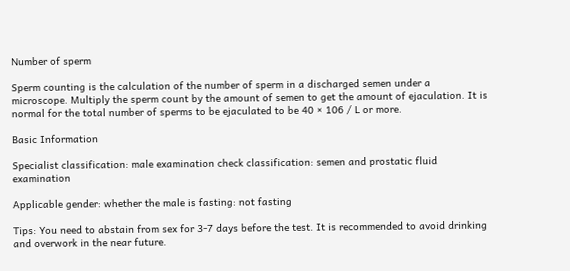Number of sperm

Sperm counting is the calculation of the number of sperm in a discharged semen under a microscope. Multiply the sperm count by the amount of semen to get the amount of ejaculation. It is normal for the total number of sperms to be ejaculated to be 40 × 106 / L or more.

Basic Information

Specialist classification: male examination check classification: semen and prostatic fluid examination

Applicable gender: whether the male is fasting: not fasting

Tips: You need to abstain from sex for 3-7 days before the test. It is recommended to avoid drinking and overwork in the near future.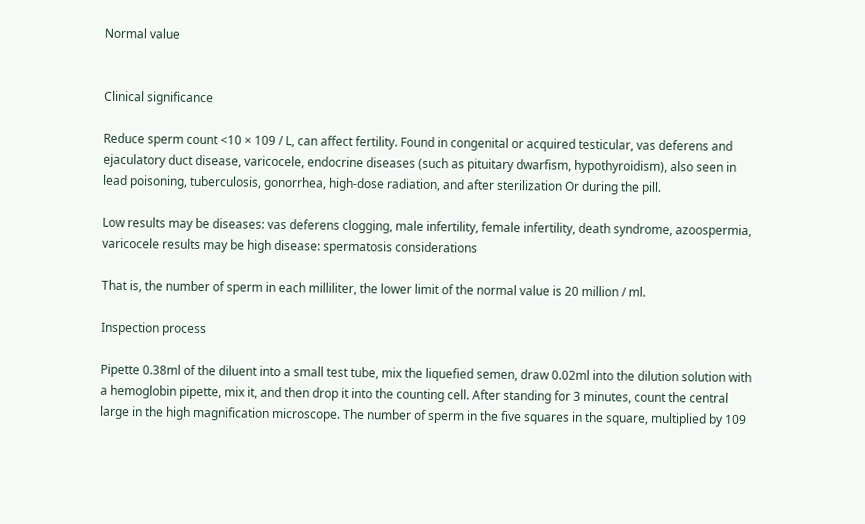Normal value


Clinical significance

Reduce sperm count <10 × 109 / L, can affect fertility. Found in congenital or acquired testicular, vas deferens and ejaculatory duct disease, varicocele, endocrine diseases (such as pituitary dwarfism, hypothyroidism), also seen in lead poisoning, tuberculosis, gonorrhea, high-dose radiation, and after sterilization Or during the pill.

Low results may be diseases: vas deferens clogging, male infertility, female infertility, death syndrome, azoospermia, varicocele results may be high disease: spermatosis considerations

That is, the number of sperm in each milliliter, the lower limit of the normal value is 20 million / ml.

Inspection process

Pipette 0.38ml of the diluent into a small test tube, mix the liquefied semen, draw 0.02ml into the dilution solution with a hemoglobin pipette, mix it, and then drop it into the counting cell. After standing for 3 minutes, count the central large in the high magnification microscope. The number of sperm in the five squares in the square, multiplied by 109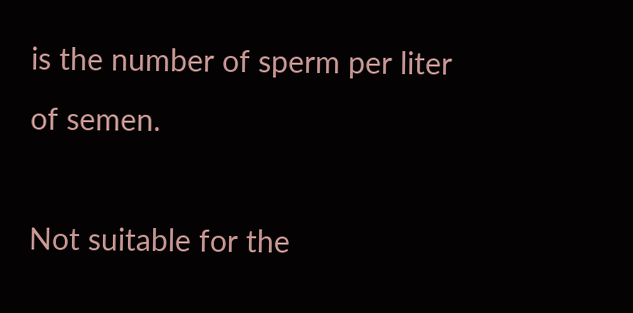is the number of sperm per liter of semen.

Not suitable for the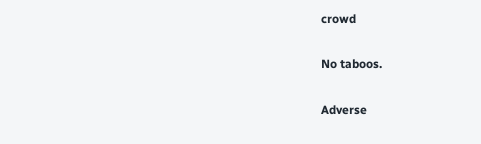crowd

No taboos.

Adverse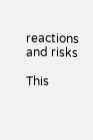reactions and risks

This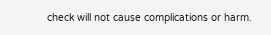check will not cause complications or harm.